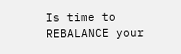Is time to REBALANCE your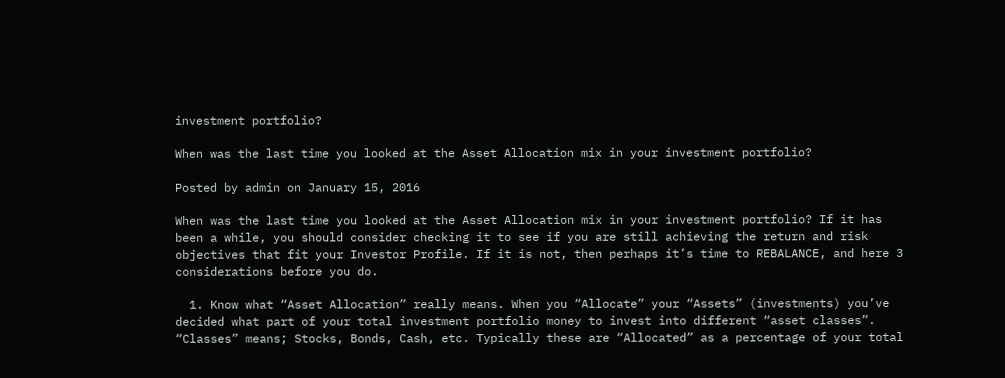investment portfolio?

When was the last time you looked at the Asset Allocation mix in your investment portfolio?

Posted by admin on January 15, 2016

When was the last time you looked at the Asset Allocation mix in your investment portfolio? If it has been a while, you should consider checking it to see if you are still achieving the return and risk objectives that fit your Investor Profile. If it is not, then perhaps it’s time to REBALANCE, and here 3 considerations before you do.

  1. Know what “Asset Allocation” really means. When you “Allocate” your “Assets” (investments) you’ve decided what part of your total investment portfolio money to invest into different “asset classes”. “Classes” means; Stocks, Bonds, Cash, etc. Typically these are “Allocated” as a percentage of your total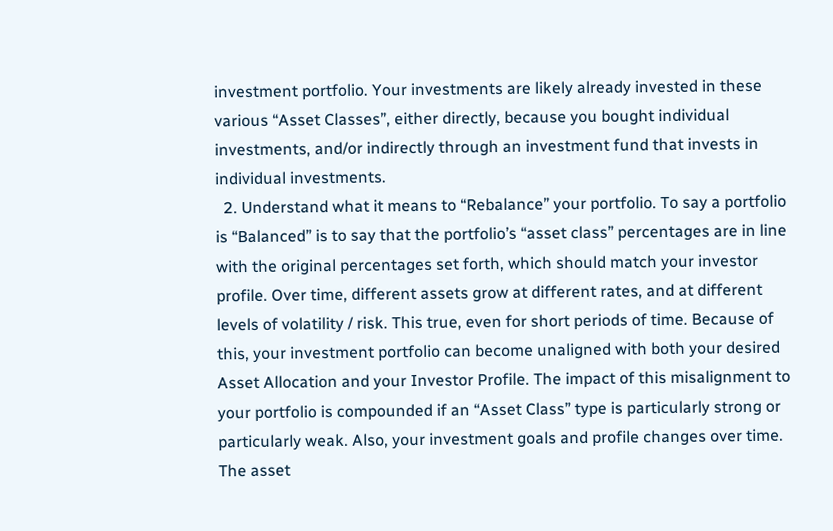investment portfolio. Your investments are likely already invested in these various “Asset Classes”, either directly, because you bought individual investments, and/or indirectly through an investment fund that invests in individual investments.
  2. Understand what it means to “Rebalance” your portfolio. To say a portfolio is “Balanced” is to say that the portfolio’s “asset class” percentages are in line with the original percentages set forth, which should match your investor profile. Over time, different assets grow at different rates, and at different levels of volatility / risk. This true, even for short periods of time. Because of this, your investment portfolio can become unaligned with both your desired Asset Allocation and your Investor Profile. The impact of this misalignment to your portfolio is compounded if an “Asset Class” type is particularly strong or particularly weak. Also, your investment goals and profile changes over time. The asset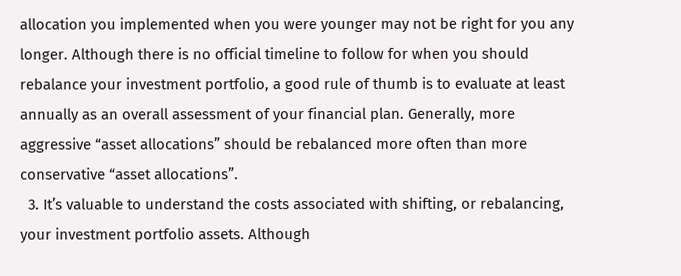allocation you implemented when you were younger may not be right for you any longer. Although there is no official timeline to follow for when you should rebalance your investment portfolio, a good rule of thumb is to evaluate at least annually as an overall assessment of your financial plan. Generally, more aggressive “asset allocations” should be rebalanced more often than more conservative “asset allocations”.
  3. It’s valuable to understand the costs associated with shifting, or rebalancing, your investment portfolio assets. Although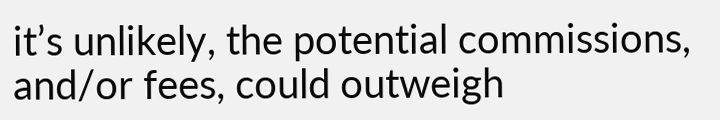it’s unlikely, the potential commissions, and/or fees, could outweigh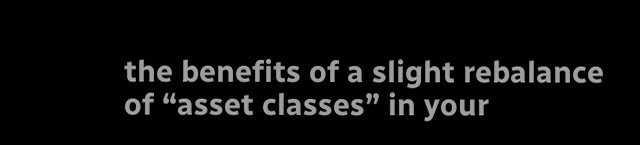the benefits of a slight rebalance of “asset classes” in your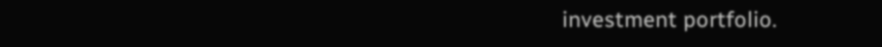investment portfolio.